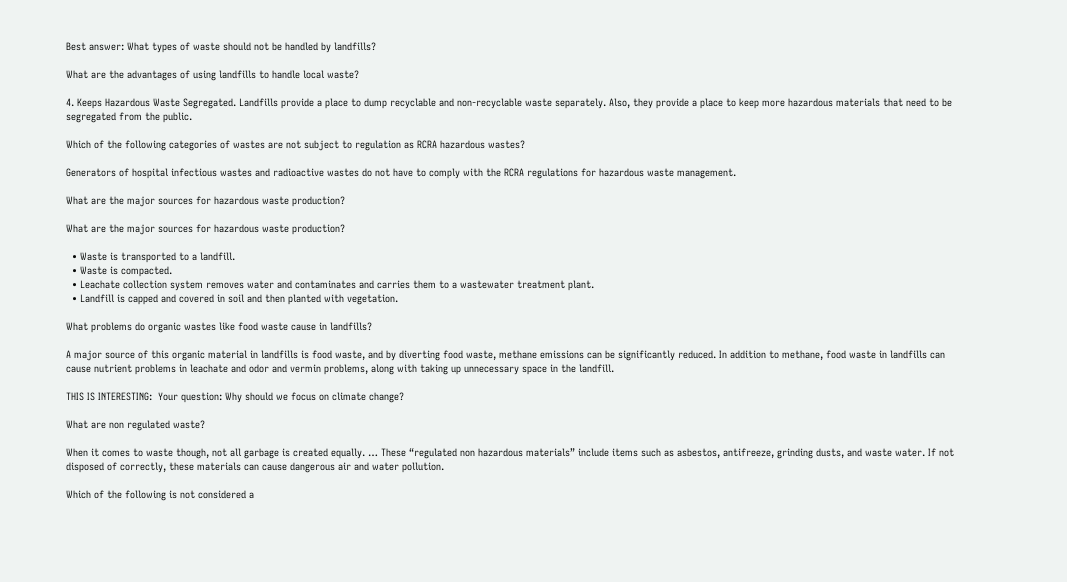Best answer: What types of waste should not be handled by landfills?

What are the advantages of using landfills to handle local waste?

4. Keeps Hazardous Waste Segregated. Landfills provide a place to dump recyclable and non-recyclable waste separately. Also, they provide a place to keep more hazardous materials that need to be segregated from the public.

Which of the following categories of wastes are not subject to regulation as RCRA hazardous wastes?

Generators of hospital infectious wastes and radioactive wastes do not have to comply with the RCRA regulations for hazardous waste management.

What are the major sources for hazardous waste production?

What are the major sources for hazardous waste production?

  • Waste is transported to a landfill.
  • Waste is compacted.
  • Leachate collection system removes water and contaminates and carries them to a wastewater treatment plant.
  • Landfill is capped and covered in soil and then planted with vegetation.

What problems do organic wastes like food waste cause in landfills?

A major source of this organic material in landfills is food waste, and by diverting food waste, methane emissions can be significantly reduced. In addition to methane, food waste in landfills can cause nutrient problems in leachate and odor and vermin problems, along with taking up unnecessary space in the landfill.

THIS IS INTERESTING:  Your question: Why should we focus on climate change?

What are non regulated waste?

When it comes to waste though, not all garbage is created equally. … These “regulated non hazardous materials” include items such as asbestos, antifreeze, grinding dusts, and waste water. If not disposed of correctly, these materials can cause dangerous air and water pollution.

Which of the following is not considered a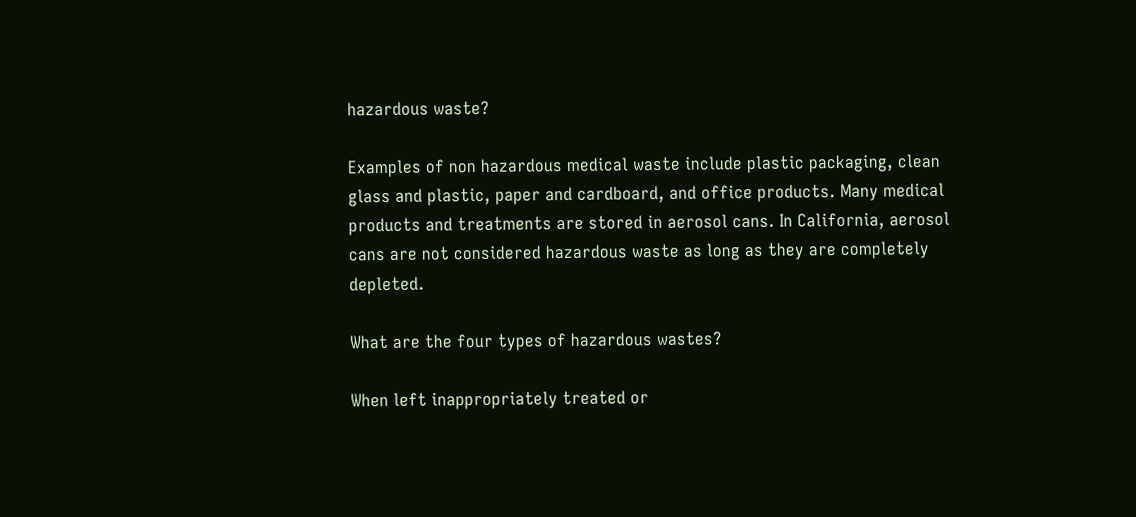hazardous waste?

Examples of non hazardous medical waste include plastic packaging, clean glass and plastic, paper and cardboard, and office products. Many medical products and treatments are stored in aerosol cans. In California, aerosol cans are not considered hazardous waste as long as they are completely depleted.

What are the four types of hazardous wastes?

When left inappropriately treated or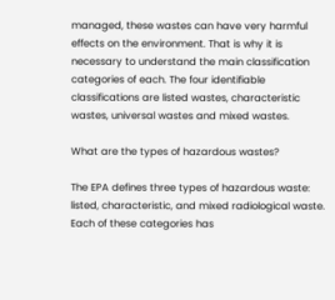managed, these wastes can have very harmful effects on the environment. That is why it is necessary to understand the main classification categories of each. The four identifiable classifications are listed wastes, characteristic wastes, universal wastes and mixed wastes.

What are the types of hazardous wastes?

The EPA defines three types of hazardous waste: listed, characteristic, and mixed radiological waste. Each of these categories has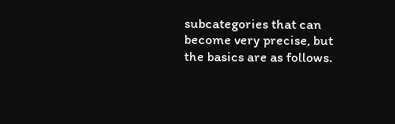subcategories that can become very precise, but the basics are as follows.